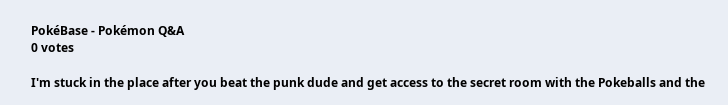PokéBase - Pokémon Q&A
0 votes

I'm stuck in the place after you beat the punk dude and get access to the secret room with the Pokeballs and the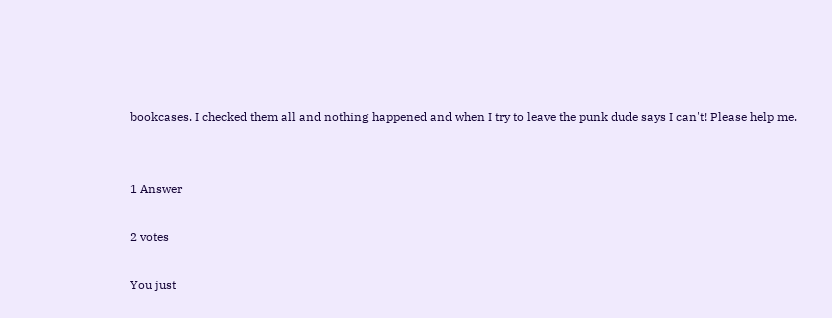bookcases. I checked them all and nothing happened and when I try to leave the punk dude says I can't! Please help me.


1 Answer

2 votes

You just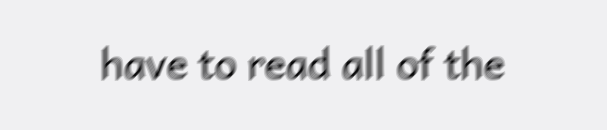have to read all of the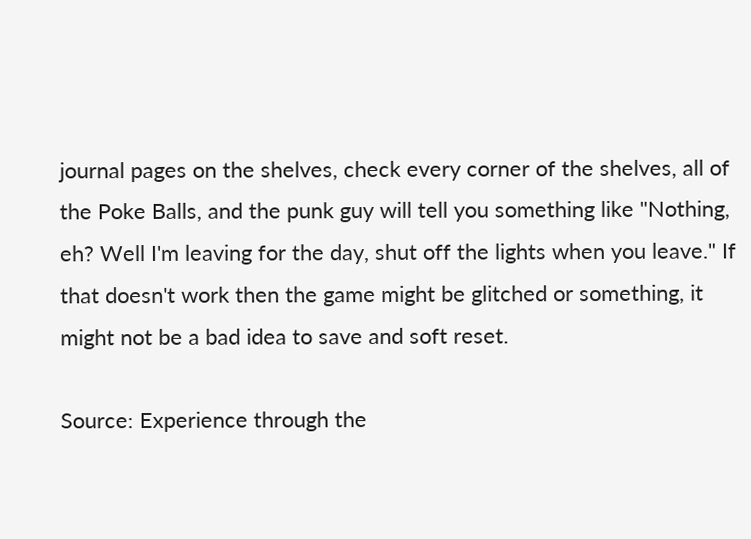journal pages on the shelves, check every corner of the shelves, all of the Poke Balls, and the punk guy will tell you something like "Nothing, eh? Well I'm leaving for the day, shut off the lights when you leave." If that doesn't work then the game might be glitched or something, it might not be a bad idea to save and soft reset.

Source: Experience through the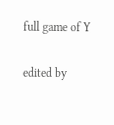full game of Y

edited by